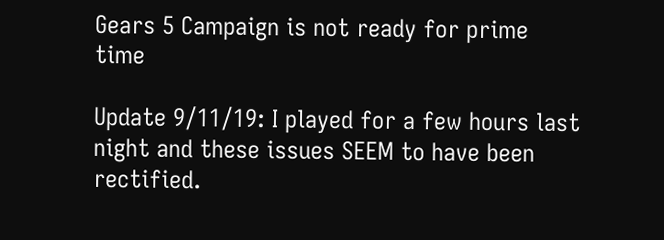Gears 5 Campaign is not ready for prime time

Update 9/11/19: I played for a few hours last night and these issues SEEM to have been rectified.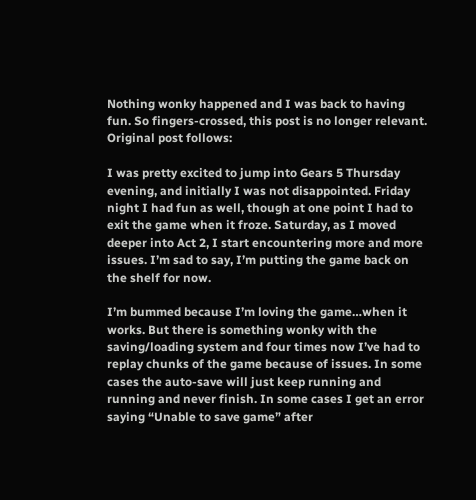Nothing wonky happened and I was back to having fun. So fingers-crossed, this post is no longer relevant. Original post follows:

I was pretty excited to jump into Gears 5 Thursday evening, and initially I was not disappointed. Friday night I had fun as well, though at one point I had to exit the game when it froze. Saturday, as I moved deeper into Act 2, I start encountering more and more issues. I’m sad to say, I’m putting the game back on the shelf for now.

I’m bummed because I’m loving the game…when it works. But there is something wonky with the saving/loading system and four times now I’ve had to replay chunks of the game because of issues. In some cases the auto-save will just keep running and running and never finish. In some cases I get an error saying “Unable to save game” after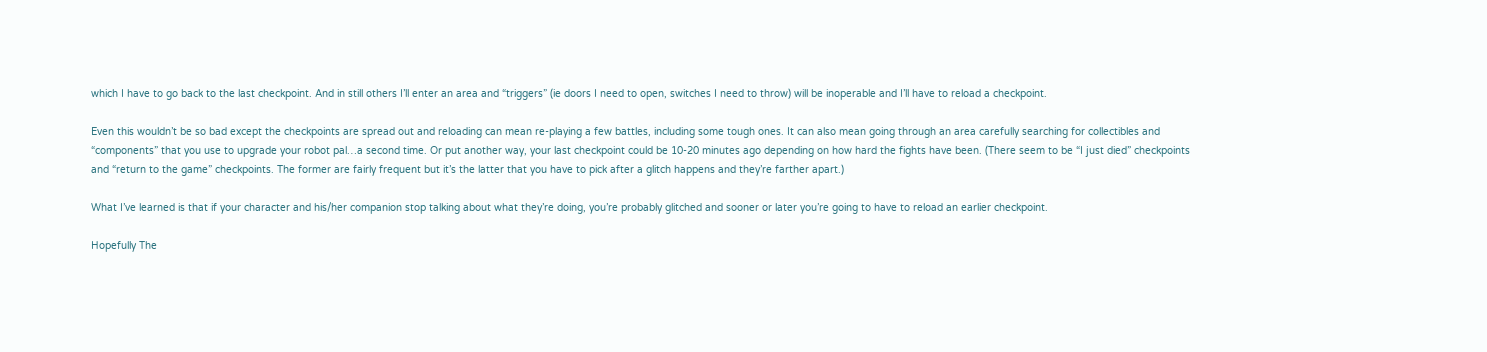which I have to go back to the last checkpoint. And in still others I’ll enter an area and “triggers” (ie doors I need to open, switches I need to throw) will be inoperable and I’ll have to reload a checkpoint.

Even this wouldn’t be so bad except the checkpoints are spread out and reloading can mean re-playing a few battles, including some tough ones. It can also mean going through an area carefully searching for collectibles and “components” that you use to upgrade your robot pal…a second time. Or put another way, your last checkpoint could be 10-20 minutes ago depending on how hard the fights have been. (There seem to be “I just died” checkpoints and “return to the game” checkpoints. The former are fairly frequent but it’s the latter that you have to pick after a glitch happens and they’re farther apart.)

What I’ve learned is that if your character and his/her companion stop talking about what they’re doing, you’re probably glitched and sooner or later you’re going to have to reload an earlier checkpoint.

Hopefully The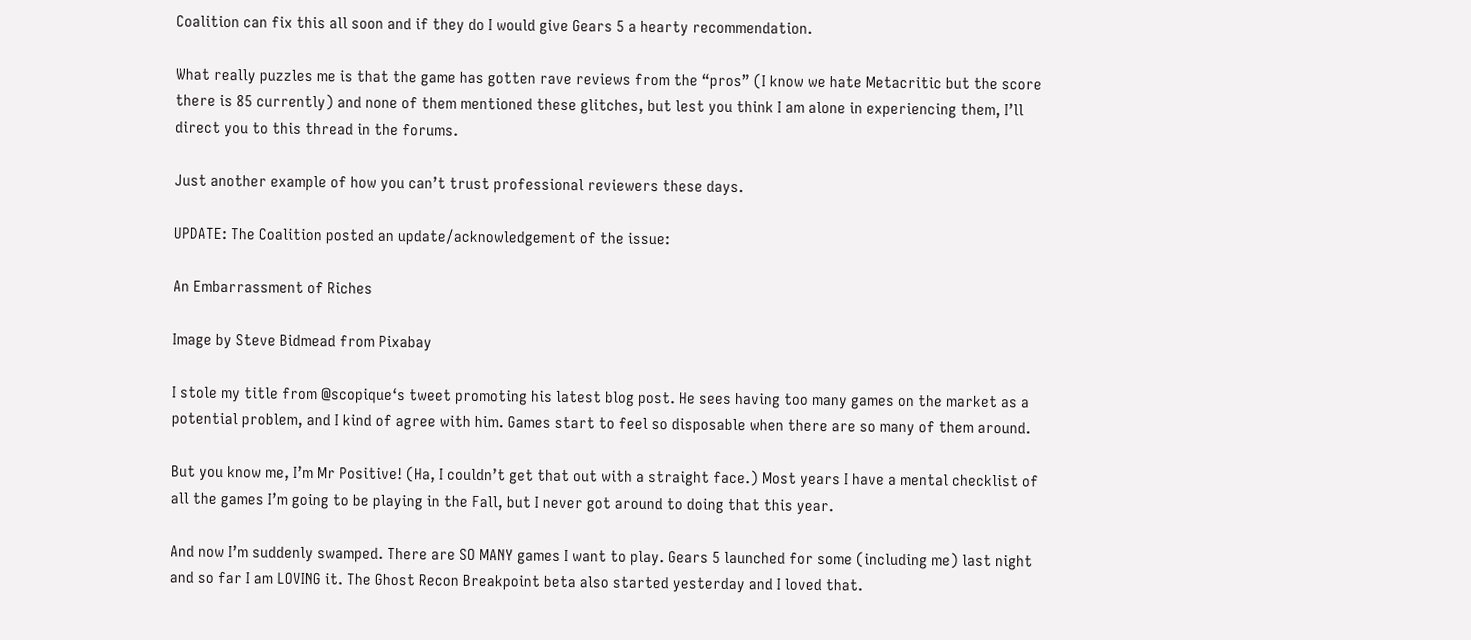Coalition can fix this all soon and if they do I would give Gears 5 a hearty recommendation.

What really puzzles me is that the game has gotten rave reviews from the “pros” (I know we hate Metacritic but the score there is 85 currently) and none of them mentioned these glitches, but lest you think I am alone in experiencing them, I’ll direct you to this thread in the forums.

Just another example of how you can’t trust professional reviewers these days.

UPDATE: The Coalition posted an update/acknowledgement of the issue:

An Embarrassment of Riches

Image by Steve Bidmead from Pixabay

I stole my title from @scopique‘s tweet promoting his latest blog post. He sees having too many games on the market as a potential problem, and I kind of agree with him. Games start to feel so disposable when there are so many of them around.

But you know me, I’m Mr Positive! (Ha, I couldn’t get that out with a straight face.) Most years I have a mental checklist of all the games I’m going to be playing in the Fall, but I never got around to doing that this year.

And now I’m suddenly swamped. There are SO MANY games I want to play. Gears 5 launched for some (including me) last night and so far I am LOVING it. The Ghost Recon Breakpoint beta also started yesterday and I loved that.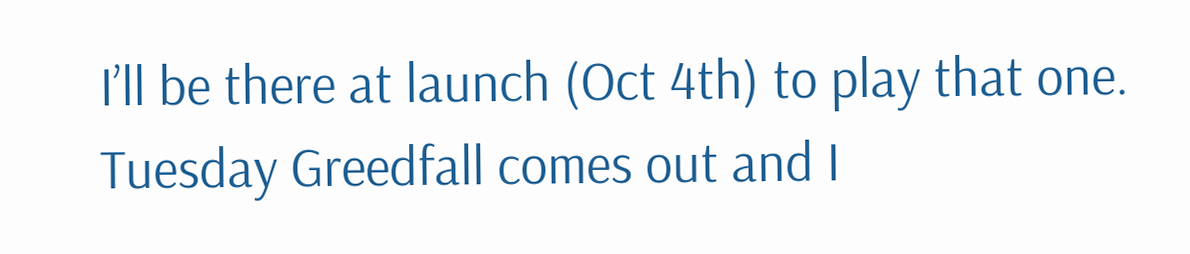I’ll be there at launch (Oct 4th) to play that one. Tuesday Greedfall comes out and I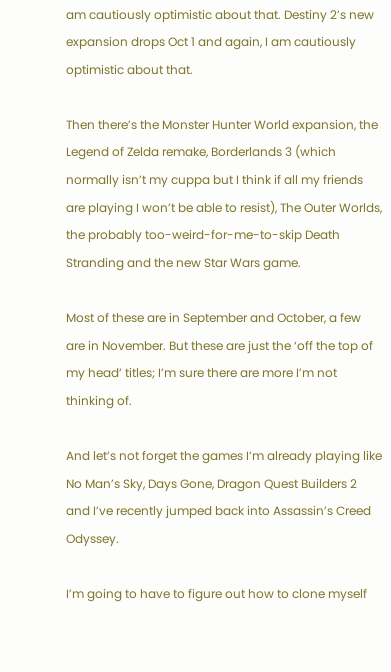am cautiously optimistic about that. Destiny 2’s new expansion drops Oct 1 and again, I am cautiously optimistic about that.

Then there’s the Monster Hunter World expansion, the Legend of Zelda remake, Borderlands 3 (which normally isn’t my cuppa but I think if all my friends are playing I won’t be able to resist), The Outer Worlds, the probably too-weird-for-me-to-skip Death Stranding and the new Star Wars game.

Most of these are in September and October, a few are in November. But these are just the ‘off the top of my head’ titles; I’m sure there are more I’m not thinking of.

And let’s not forget the games I’m already playing like No Man’s Sky, Days Gone, Dragon Quest Builders 2 and I’ve recently jumped back into Assassin’s Creed Odyssey.

I’m going to have to figure out how to clone myself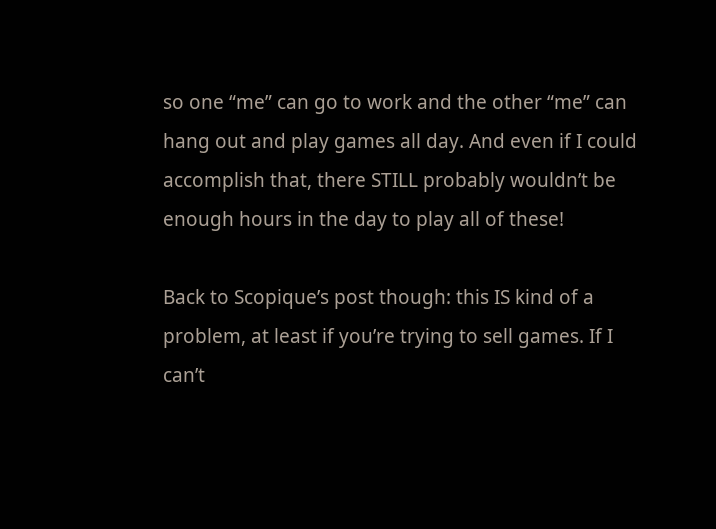so one “me” can go to work and the other “me” can hang out and play games all day. And even if I could accomplish that, there STILL probably wouldn’t be enough hours in the day to play all of these!

Back to Scopique’s post though: this IS kind of a problem, at least if you’re trying to sell games. If I can’t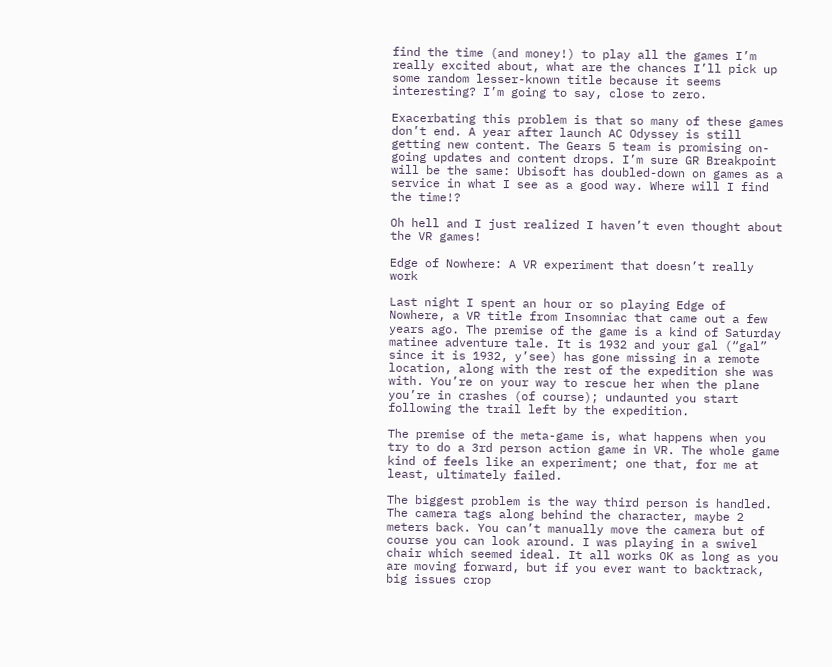find the time (and money!) to play all the games I’m really excited about, what are the chances I’ll pick up some random lesser-known title because it seems interesting? I’m going to say, close to zero.

Exacerbating this problem is that so many of these games don’t end. A year after launch AC Odyssey is still getting new content. The Gears 5 team is promising on-going updates and content drops. I’m sure GR Breakpoint will be the same: Ubisoft has doubled-down on games as a service in what I see as a good way. Where will I find the time!?

Oh hell and I just realized I haven’t even thought about the VR games!

Edge of Nowhere: A VR experiment that doesn’t really work

Last night I spent an hour or so playing Edge of Nowhere, a VR title from Insomniac that came out a few years ago. The premise of the game is a kind of Saturday matinee adventure tale. It is 1932 and your gal (“gal” since it is 1932, y’see) has gone missing in a remote location, along with the rest of the expedition she was with. You’re on your way to rescue her when the plane you’re in crashes (of course); undaunted you start following the trail left by the expedition.

The premise of the meta-game is, what happens when you try to do a 3rd person action game in VR. The whole game kind of feels like an experiment; one that, for me at least, ultimately failed.

The biggest problem is the way third person is handled. The camera tags along behind the character, maybe 2 meters back. You can’t manually move the camera but of course you can look around. I was playing in a swivel chair which seemed ideal. It all works OK as long as you are moving forward, but if you ever want to backtrack, big issues crop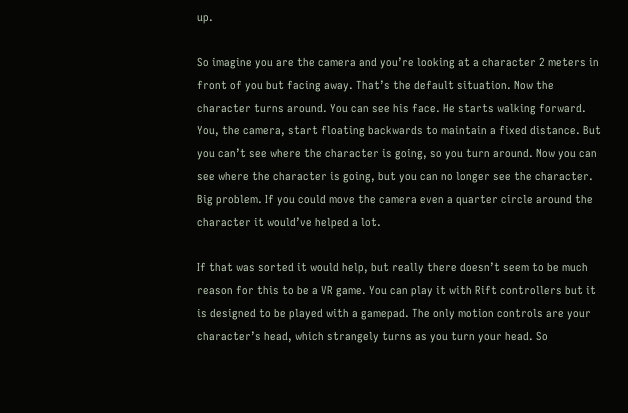up.

So imagine you are the camera and you’re looking at a character 2 meters in front of you but facing away. That’s the default situation. Now the character turns around. You can see his face. He starts walking forward. You, the camera, start floating backwards to maintain a fixed distance. But you can’t see where the character is going, so you turn around. Now you can see where the character is going, but you can no longer see the character. Big problem. If you could move the camera even a quarter circle around the character it would’ve helped a lot.

If that was sorted it would help, but really there doesn’t seem to be much reason for this to be a VR game. You can play it with Rift controllers but it is designed to be played with a gamepad. The only motion controls are your character’s head, which strangely turns as you turn your head. So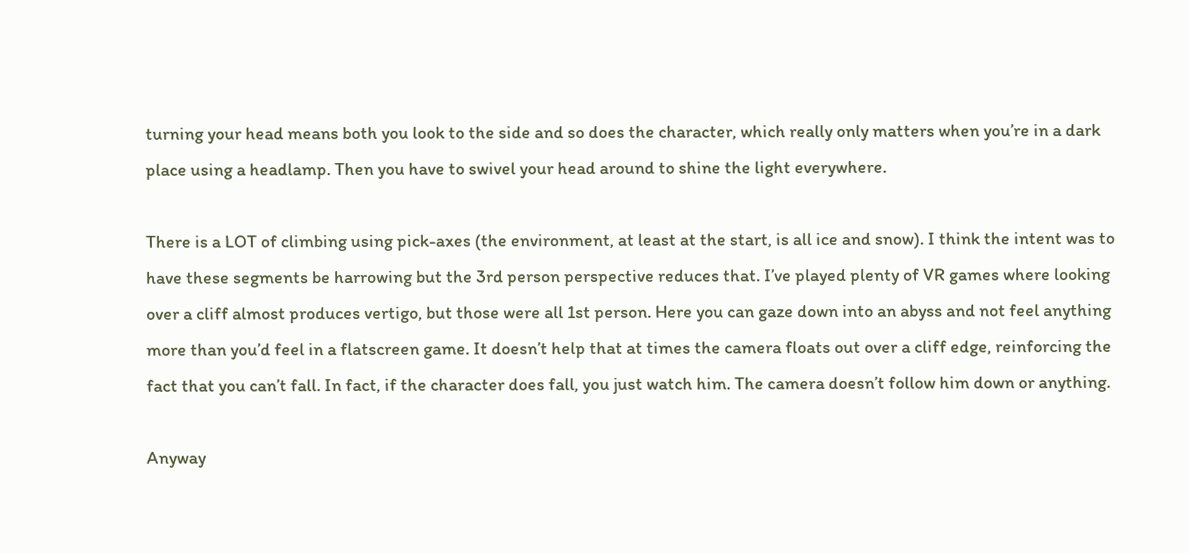turning your head means both you look to the side and so does the character, which really only matters when you’re in a dark place using a headlamp. Then you have to swivel your head around to shine the light everywhere.

There is a LOT of climbing using pick-axes (the environment, at least at the start, is all ice and snow). I think the intent was to have these segments be harrowing but the 3rd person perspective reduces that. I’ve played plenty of VR games where looking over a cliff almost produces vertigo, but those were all 1st person. Here you can gaze down into an abyss and not feel anything more than you’d feel in a flatscreen game. It doesn’t help that at times the camera floats out over a cliff edge, reinforcing the fact that you can’t fall. In fact, if the character does fall, you just watch him. The camera doesn’t follow him down or anything.

Anyway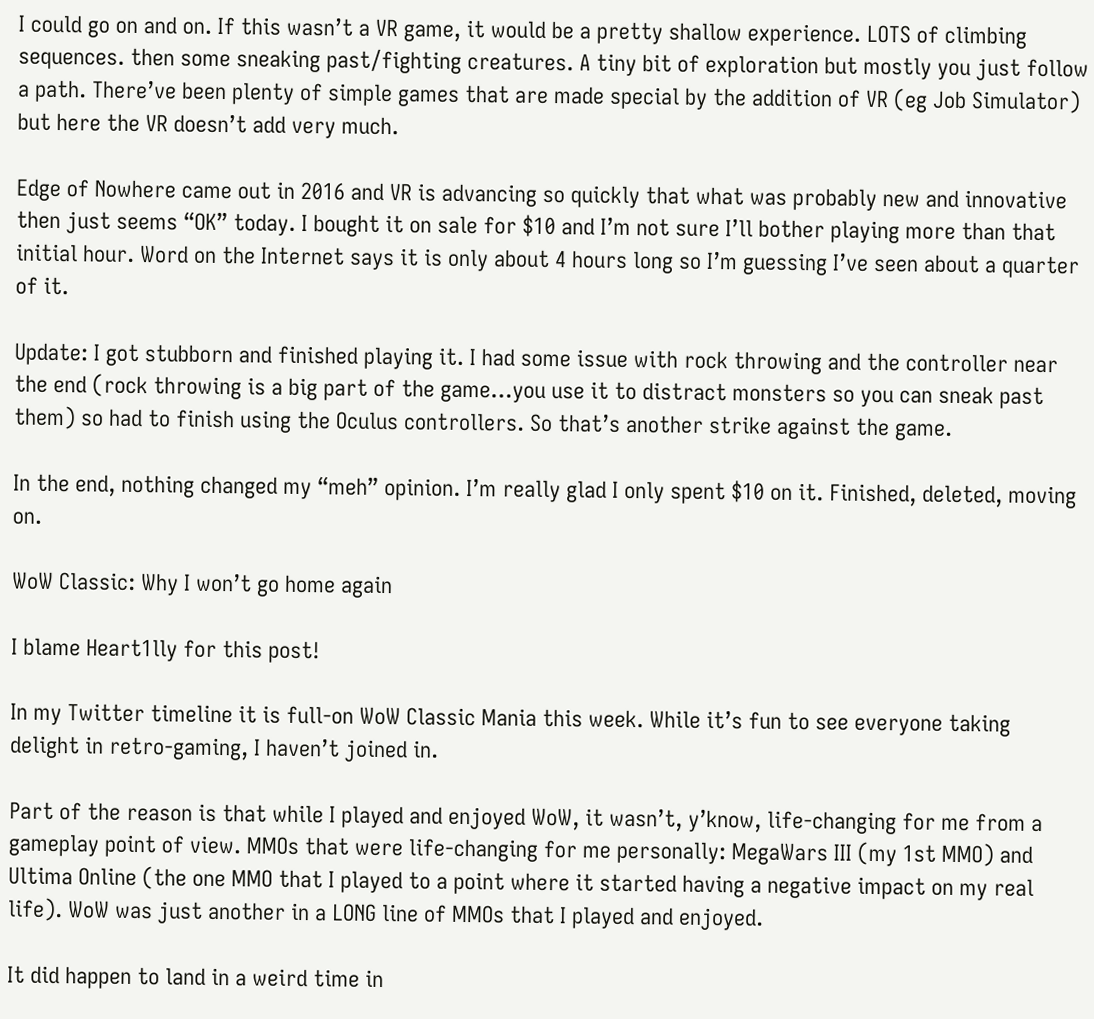I could go on and on. If this wasn’t a VR game, it would be a pretty shallow experience. LOTS of climbing sequences. then some sneaking past/fighting creatures. A tiny bit of exploration but mostly you just follow a path. There’ve been plenty of simple games that are made special by the addition of VR (eg Job Simulator) but here the VR doesn’t add very much.

Edge of Nowhere came out in 2016 and VR is advancing so quickly that what was probably new and innovative then just seems “OK” today. I bought it on sale for $10 and I’m not sure I’ll bother playing more than that initial hour. Word on the Internet says it is only about 4 hours long so I’m guessing I’ve seen about a quarter of it.

Update: I got stubborn and finished playing it. I had some issue with rock throwing and the controller near the end (rock throwing is a big part of the game…you use it to distract monsters so you can sneak past them) so had to finish using the Oculus controllers. So that’s another strike against the game.

In the end, nothing changed my “meh” opinion. I’m really glad I only spent $10 on it. Finished, deleted, moving on.

WoW Classic: Why I won’t go home again

I blame Heart1lly for this post!

In my Twitter timeline it is full-on WoW Classic Mania this week. While it’s fun to see everyone taking delight in retro-gaming, I haven’t joined in.

Part of the reason is that while I played and enjoyed WoW, it wasn’t, y’know, life-changing for me from a gameplay point of view. MMOs that were life-changing for me personally: MegaWars III (my 1st MMO) and Ultima Online (the one MMO that I played to a point where it started having a negative impact on my real life). WoW was just another in a LONG line of MMOs that I played and enjoyed.

It did happen to land in a weird time in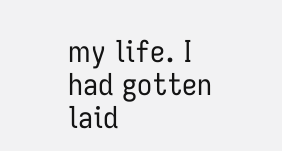my life. I had gotten laid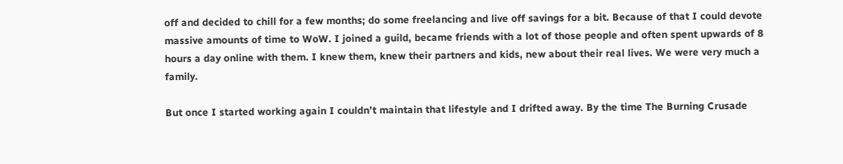off and decided to chill for a few months; do some freelancing and live off savings for a bit. Because of that I could devote massive amounts of time to WoW. I joined a guild, became friends with a lot of those people and often spent upwards of 8 hours a day online with them. I knew them, knew their partners and kids, new about their real lives. We were very much a family.

But once I started working again I couldn’t maintain that lifestyle and I drifted away. By the time The Burning Crusade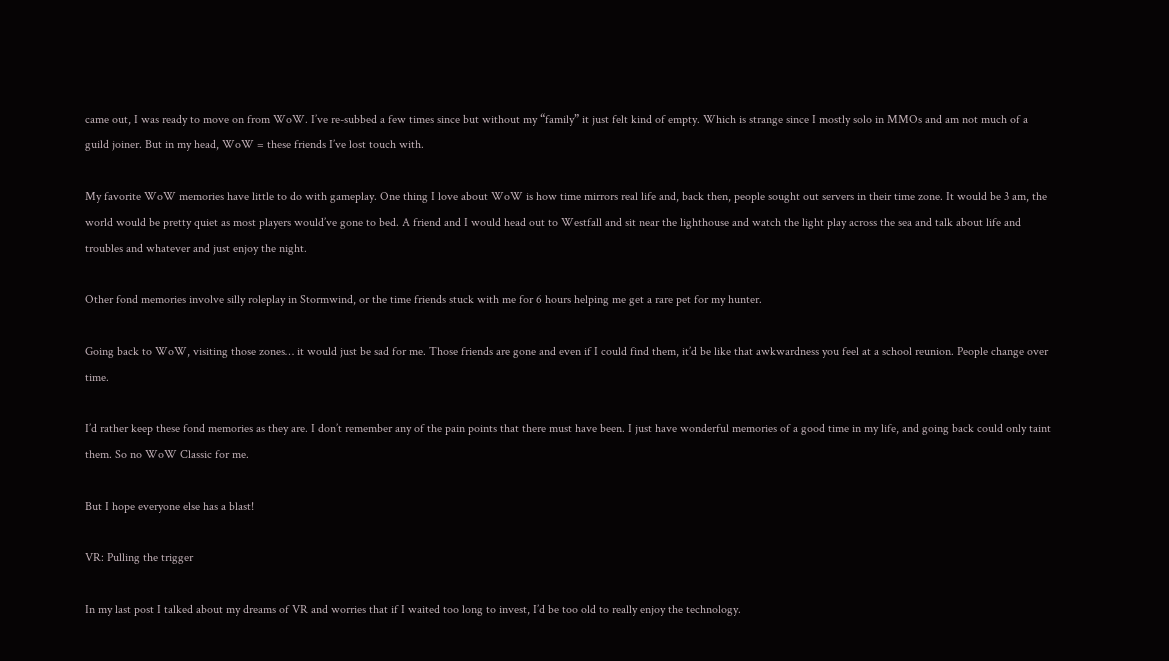came out, I was ready to move on from WoW. I’ve re-subbed a few times since but without my “family” it just felt kind of empty. Which is strange since I mostly solo in MMOs and am not much of a guild joiner. But in my head, WoW = these friends I’ve lost touch with.

My favorite WoW memories have little to do with gameplay. One thing I love about WoW is how time mirrors real life and, back then, people sought out servers in their time zone. It would be 3 am, the world would be pretty quiet as most players would’ve gone to bed. A friend and I would head out to Westfall and sit near the lighthouse and watch the light play across the sea and talk about life and troubles and whatever and just enjoy the night.

Other fond memories involve silly roleplay in Stormwind, or the time friends stuck with me for 6 hours helping me get a rare pet for my hunter.

Going back to WoW, visiting those zones… it would just be sad for me. Those friends are gone and even if I could find them, it’d be like that awkwardness you feel at a school reunion. People change over time.

I’d rather keep these fond memories as they are. I don’t remember any of the pain points that there must have been. I just have wonderful memories of a good time in my life, and going back could only taint them. So no WoW Classic for me.

But I hope everyone else has a blast!

VR: Pulling the trigger

In my last post I talked about my dreams of VR and worries that if I waited too long to invest, I’d be too old to really enjoy the technology.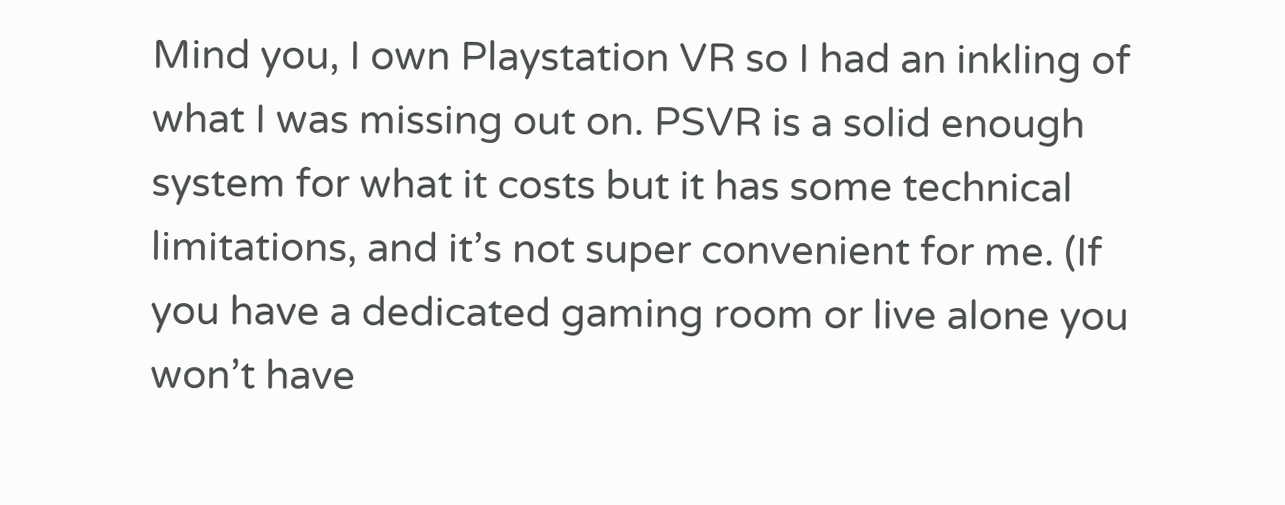Mind you, I own Playstation VR so I had an inkling of what I was missing out on. PSVR is a solid enough system for what it costs but it has some technical limitations, and it’s not super convenient for me. (If you have a dedicated gaming room or live alone you won’t have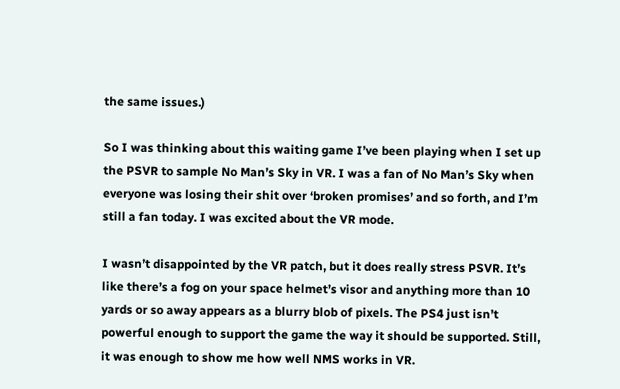the same issues.)

So I was thinking about this waiting game I’ve been playing when I set up the PSVR to sample No Man’s Sky in VR. I was a fan of No Man’s Sky when everyone was losing their shit over ‘broken promises’ and so forth, and I’m still a fan today. I was excited about the VR mode.

I wasn’t disappointed by the VR patch, but it does really stress PSVR. It’s like there’s a fog on your space helmet’s visor and anything more than 10 yards or so away appears as a blurry blob of pixels. The PS4 just isn’t powerful enough to support the game the way it should be supported. Still, it was enough to show me how well NMS works in VR.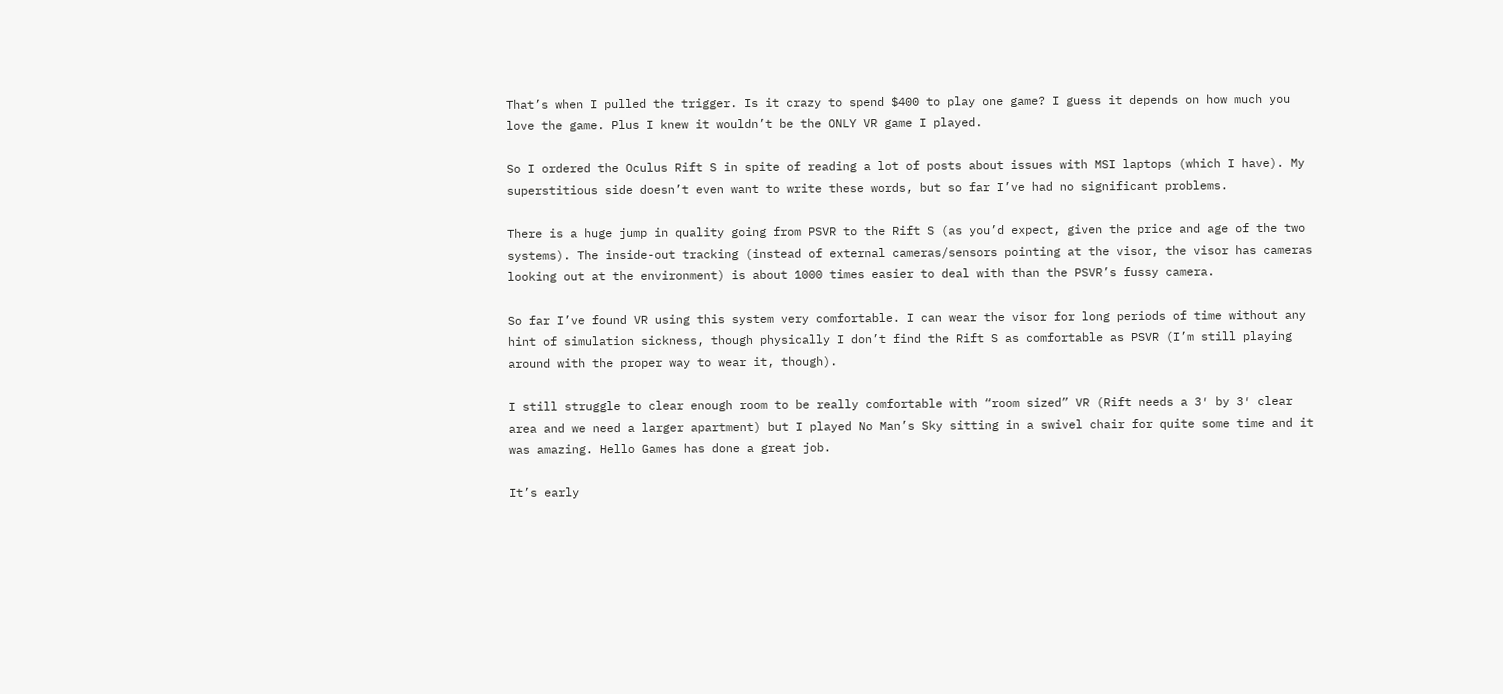That’s when I pulled the trigger. Is it crazy to spend $400 to play one game? I guess it depends on how much you love the game. Plus I knew it wouldn’t be the ONLY VR game I played.

So I ordered the Oculus Rift S in spite of reading a lot of posts about issues with MSI laptops (which I have). My superstitious side doesn’t even want to write these words, but so far I’ve had no significant problems.

There is a huge jump in quality going from PSVR to the Rift S (as you’d expect, given the price and age of the two systems). The inside-out tracking (instead of external cameras/sensors pointing at the visor, the visor has cameras looking out at the environment) is about 1000 times easier to deal with than the PSVR’s fussy camera.

So far I’ve found VR using this system very comfortable. I can wear the visor for long periods of time without any hint of simulation sickness, though physically I don’t find the Rift S as comfortable as PSVR (I’m still playing around with the proper way to wear it, though).

I still struggle to clear enough room to be really comfortable with “room sized” VR (Rift needs a 3′ by 3′ clear area and we need a larger apartment) but I played No Man’s Sky sitting in a swivel chair for quite some time and it was amazing. Hello Games has done a great job.

It’s early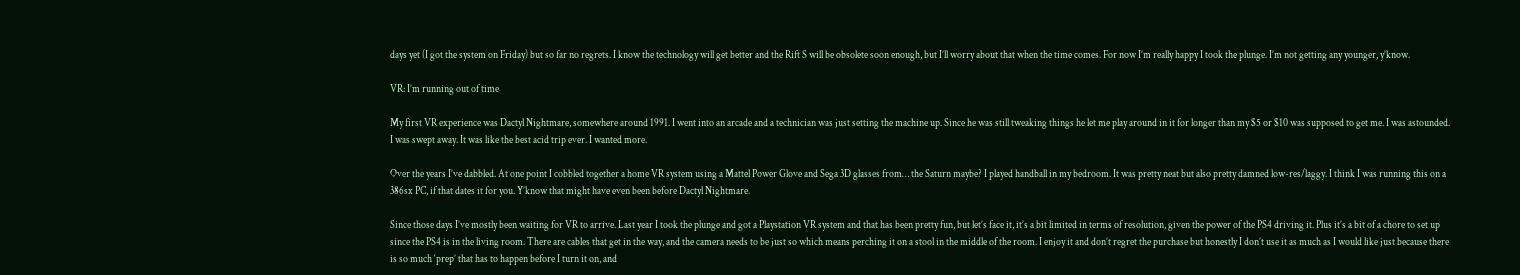days yet (I got the system on Friday) but so far no regrets. I know the technology will get better and the Rift S will be obsolete soon enough, but I’ll worry about that when the time comes. For now I’m really happy I took the plunge. I’m not getting any younger, y’know.

VR: I’m running out of time

My first VR experience was Dactyl Nightmare, somewhere around 1991. I went into an arcade and a technician was just setting the machine up. Since he was still tweaking things he let me play around in it for longer than my $5 or $10 was supposed to get me. I was astounded. I was swept away. It was like the best acid trip ever. I wanted more.

Over the years I’ve dabbled. At one point I cobbled together a home VR system using a Mattel Power Glove and Sega 3D glasses from… the Saturn maybe? I played handball in my bedroom. It was pretty neat but also pretty damned low-res/laggy. I think I was running this on a 386sx PC, if that dates it for you. Y’know that might have even been before Dactyl Nightmare.

Since those days I’ve mostly been waiting for VR to arrive. Last year I took the plunge and got a Playstation VR system and that has been pretty fun, but let’s face it, it’s a bit limited in terms of resolution, given the power of the PS4 driving it. Plus it’s a bit of a chore to set up since the PS4 is in the living room. There are cables that get in the way, and the camera needs to be just so which means perching it on a stool in the middle of the room. I enjoy it and don’t regret the purchase but honestly I don’t use it as much as I would like just because there is so much ‘prep’ that has to happen before I turn it on, and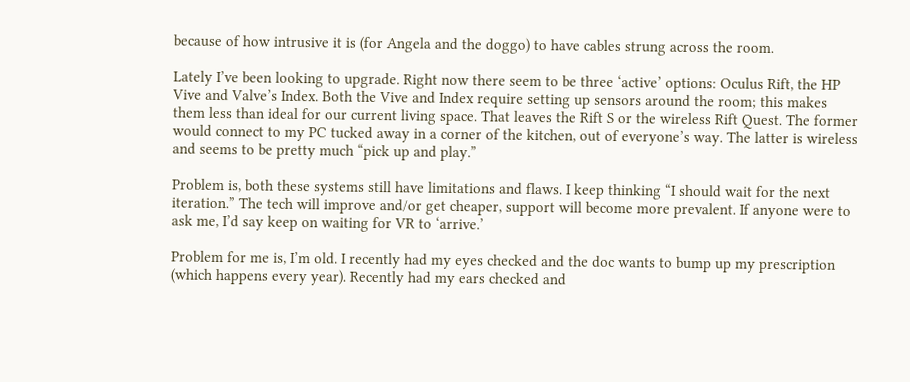because of how intrusive it is (for Angela and the doggo) to have cables strung across the room.

Lately I’ve been looking to upgrade. Right now there seem to be three ‘active’ options: Oculus Rift, the HP Vive and Valve’s Index. Both the Vive and Index require setting up sensors around the room; this makes them less than ideal for our current living space. That leaves the Rift S or the wireless Rift Quest. The former would connect to my PC tucked away in a corner of the kitchen, out of everyone’s way. The latter is wireless and seems to be pretty much “pick up and play.”

Problem is, both these systems still have limitations and flaws. I keep thinking “I should wait for the next iteration.” The tech will improve and/or get cheaper, support will become more prevalent. If anyone were to ask me, I’d say keep on waiting for VR to ‘arrive.’

Problem for me is, I’m old. I recently had my eyes checked and the doc wants to bump up my prescription (which happens every year). Recently had my ears checked and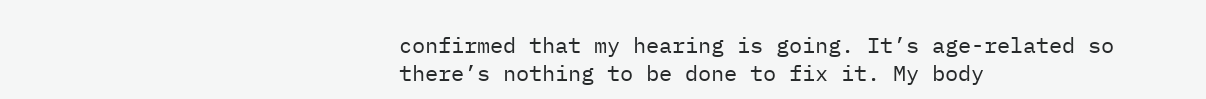confirmed that my hearing is going. It’s age-related so there’s nothing to be done to fix it. My body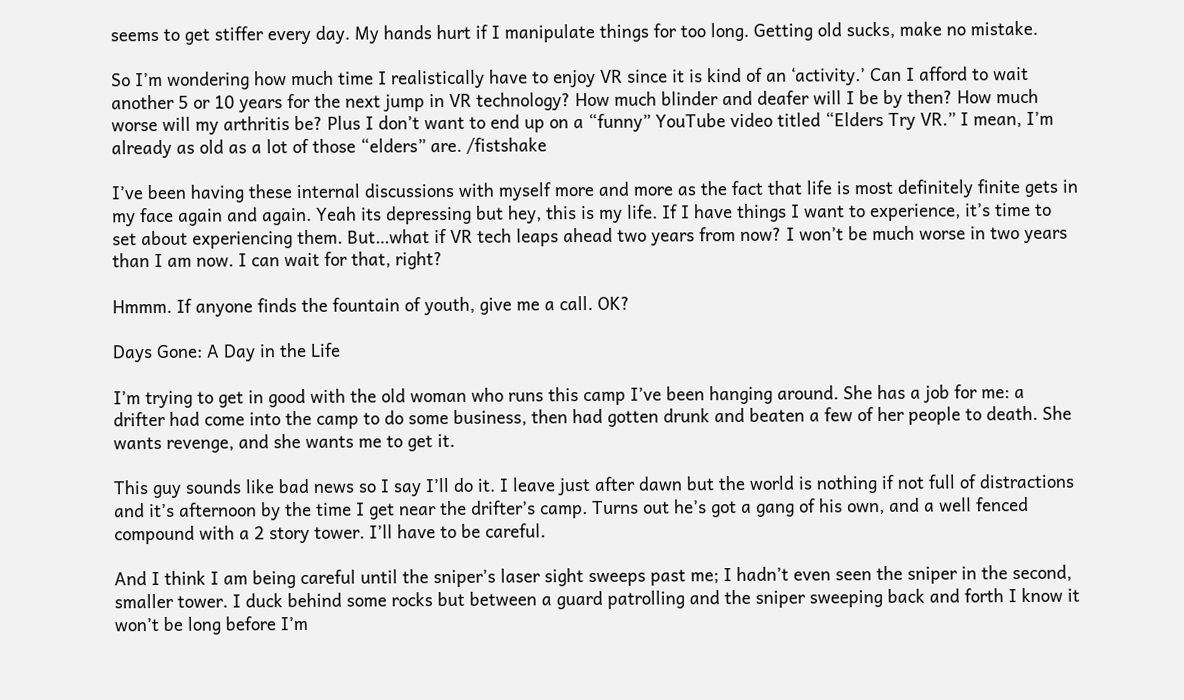seems to get stiffer every day. My hands hurt if I manipulate things for too long. Getting old sucks, make no mistake.

So I’m wondering how much time I realistically have to enjoy VR since it is kind of an ‘activity.’ Can I afford to wait another 5 or 10 years for the next jump in VR technology? How much blinder and deafer will I be by then? How much worse will my arthritis be? Plus I don’t want to end up on a “funny” YouTube video titled “Elders Try VR.” I mean, I’m already as old as a lot of those “elders” are. /fistshake

I’ve been having these internal discussions with myself more and more as the fact that life is most definitely finite gets in my face again and again. Yeah its depressing but hey, this is my life. If I have things I want to experience, it’s time to set about experiencing them. But…what if VR tech leaps ahead two years from now? I won’t be much worse in two years than I am now. I can wait for that, right?

Hmmm. If anyone finds the fountain of youth, give me a call. OK?

Days Gone: A Day in the Life

I’m trying to get in good with the old woman who runs this camp I’ve been hanging around. She has a job for me: a drifter had come into the camp to do some business, then had gotten drunk and beaten a few of her people to death. She wants revenge, and she wants me to get it.

This guy sounds like bad news so I say I’ll do it. I leave just after dawn but the world is nothing if not full of distractions and it’s afternoon by the time I get near the drifter’s camp. Turns out he’s got a gang of his own, and a well fenced compound with a 2 story tower. I’ll have to be careful.

And I think I am being careful until the sniper’s laser sight sweeps past me; I hadn’t even seen the sniper in the second, smaller tower. I duck behind some rocks but between a guard patrolling and the sniper sweeping back and forth I know it won’t be long before I’m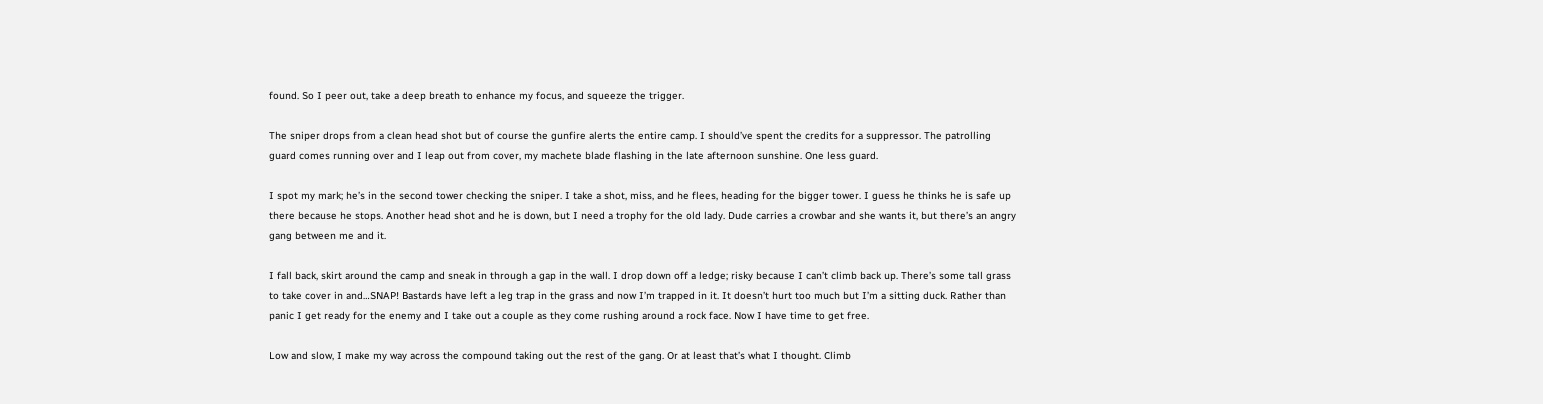found. So I peer out, take a deep breath to enhance my focus, and squeeze the trigger.

The sniper drops from a clean head shot but of course the gunfire alerts the entire camp. I should’ve spent the credits for a suppressor. The patrolling guard comes running over and I leap out from cover, my machete blade flashing in the late afternoon sunshine. One less guard.

I spot my mark; he’s in the second tower checking the sniper. I take a shot, miss, and he flees, heading for the bigger tower. I guess he thinks he is safe up there because he stops. Another head shot and he is down, but I need a trophy for the old lady. Dude carries a crowbar and she wants it, but there’s an angry gang between me and it.

I fall back, skirt around the camp and sneak in through a gap in the wall. I drop down off a ledge; risky because I can’t climb back up. There’s some tall grass to take cover in and…SNAP! Bastards have left a leg trap in the grass and now I’m trapped in it. It doesn’t hurt too much but I’m a sitting duck. Rather than panic I get ready for the enemy and I take out a couple as they come rushing around a rock face. Now I have time to get free.

Low and slow, I make my way across the compound taking out the rest of the gang. Or at least that’s what I thought. Climb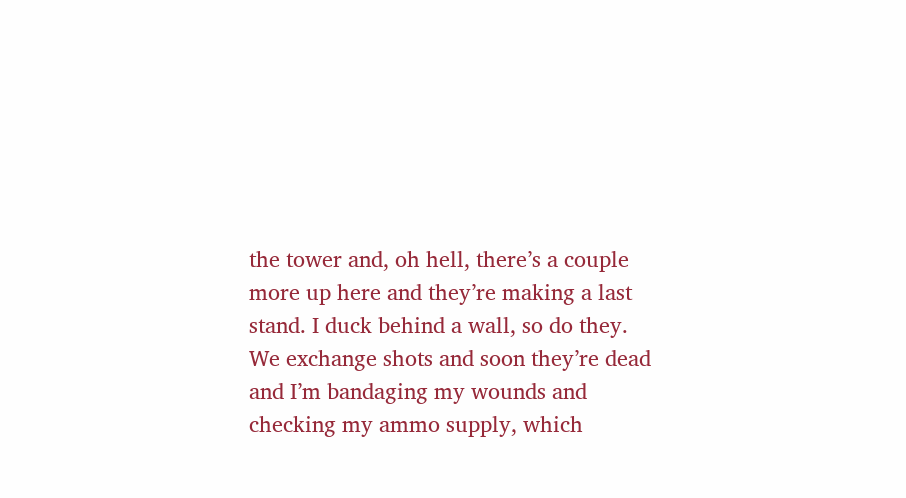the tower and, oh hell, there’s a couple more up here and they’re making a last stand. I duck behind a wall, so do they. We exchange shots and soon they’re dead and I’m bandaging my wounds and checking my ammo supply, which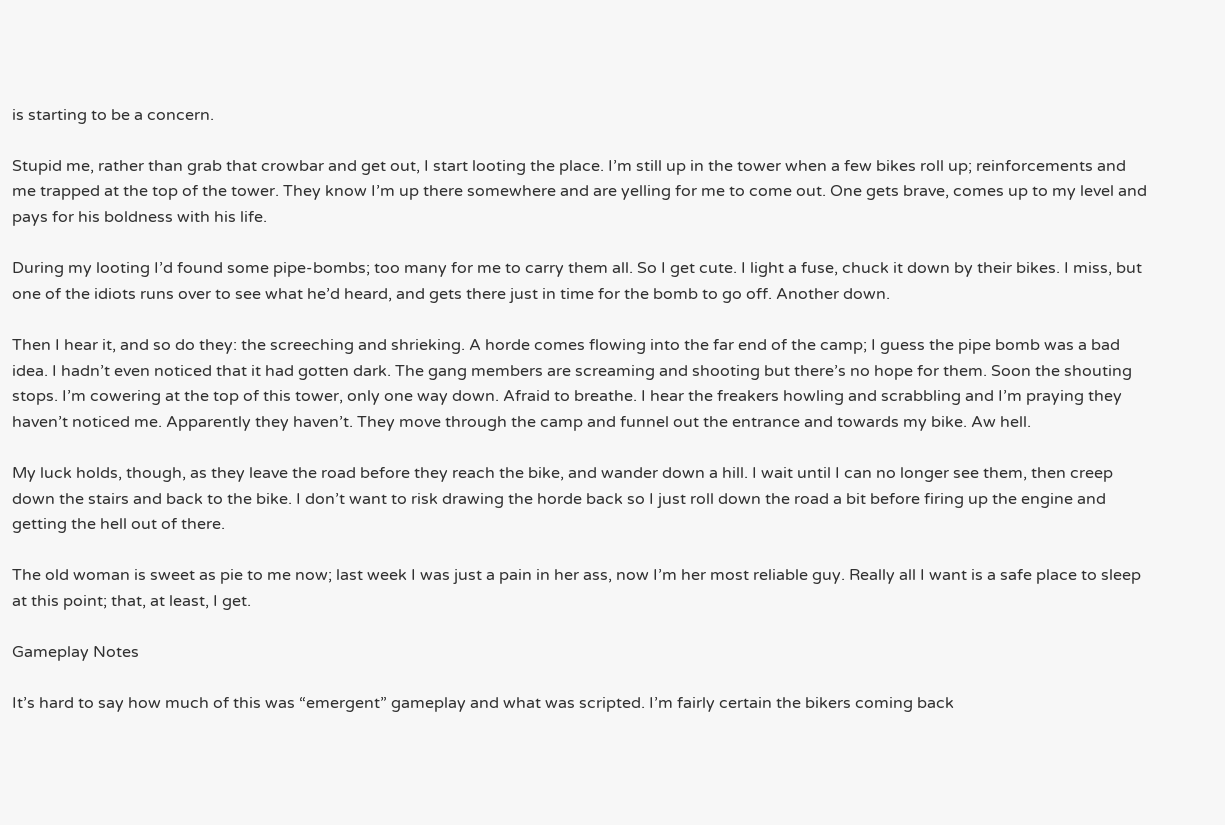is starting to be a concern.

Stupid me, rather than grab that crowbar and get out, I start looting the place. I’m still up in the tower when a few bikes roll up; reinforcements and me trapped at the top of the tower. They know I’m up there somewhere and are yelling for me to come out. One gets brave, comes up to my level and pays for his boldness with his life.

During my looting I’d found some pipe-bombs; too many for me to carry them all. So I get cute. I light a fuse, chuck it down by their bikes. I miss, but one of the idiots runs over to see what he’d heard, and gets there just in time for the bomb to go off. Another down.

Then I hear it, and so do they: the screeching and shrieking. A horde comes flowing into the far end of the camp; I guess the pipe bomb was a bad idea. I hadn’t even noticed that it had gotten dark. The gang members are screaming and shooting but there’s no hope for them. Soon the shouting stops. I’m cowering at the top of this tower, only one way down. Afraid to breathe. I hear the freakers howling and scrabbling and I’m praying they haven’t noticed me. Apparently they haven’t. They move through the camp and funnel out the entrance and towards my bike. Aw hell.

My luck holds, though, as they leave the road before they reach the bike, and wander down a hill. I wait until I can no longer see them, then creep down the stairs and back to the bike. I don’t want to risk drawing the horde back so I just roll down the road a bit before firing up the engine and getting the hell out of there.

The old woman is sweet as pie to me now; last week I was just a pain in her ass, now I’m her most reliable guy. Really all I want is a safe place to sleep at this point; that, at least, I get.

Gameplay Notes

It’s hard to say how much of this was “emergent” gameplay and what was scripted. I’m fairly certain the bikers coming back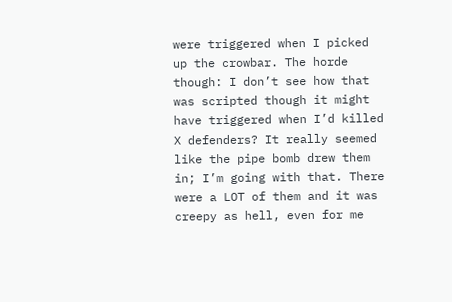were triggered when I picked up the crowbar. The horde though: I don’t see how that was scripted though it might have triggered when I’d killed X defenders? It really seemed like the pipe bomb drew them in; I’m going with that. There were a LOT of them and it was creepy as hell, even for me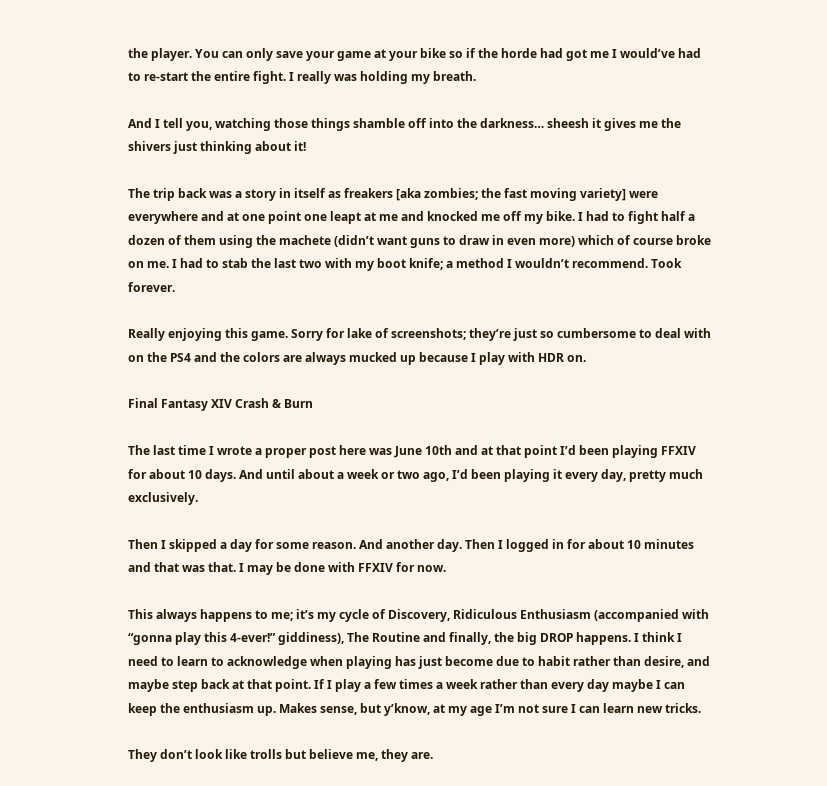the player. You can only save your game at your bike so if the horde had got me I would’ve had to re-start the entire fight. I really was holding my breath.

And I tell you, watching those things shamble off into the darkness… sheesh it gives me the shivers just thinking about it!

The trip back was a story in itself as freakers [aka zombies; the fast moving variety] were everywhere and at one point one leapt at me and knocked me off my bike. I had to fight half a dozen of them using the machete (didn’t want guns to draw in even more) which of course broke on me. I had to stab the last two with my boot knife; a method I wouldn’t recommend. Took forever.

Really enjoying this game. Sorry for lake of screenshots; they’re just so cumbersome to deal with on the PS4 and the colors are always mucked up because I play with HDR on.

Final Fantasy XIV Crash & Burn

The last time I wrote a proper post here was June 10th and at that point I’d been playing FFXIV for about 10 days. And until about a week or two ago, I’d been playing it every day, pretty much exclusively.

Then I skipped a day for some reason. And another day. Then I logged in for about 10 minutes and that was that. I may be done with FFXIV for now.

This always happens to me; it’s my cycle of Discovery, Ridiculous Enthusiasm (accompanied with “gonna play this 4-ever!” giddiness), The Routine and finally, the big DROP happens. I think I need to learn to acknowledge when playing has just become due to habit rather than desire, and maybe step back at that point. If I play a few times a week rather than every day maybe I can keep the enthusiasm up. Makes sense, but y’know, at my age I’m not sure I can learn new tricks.

They don’t look like trolls but believe me, they are.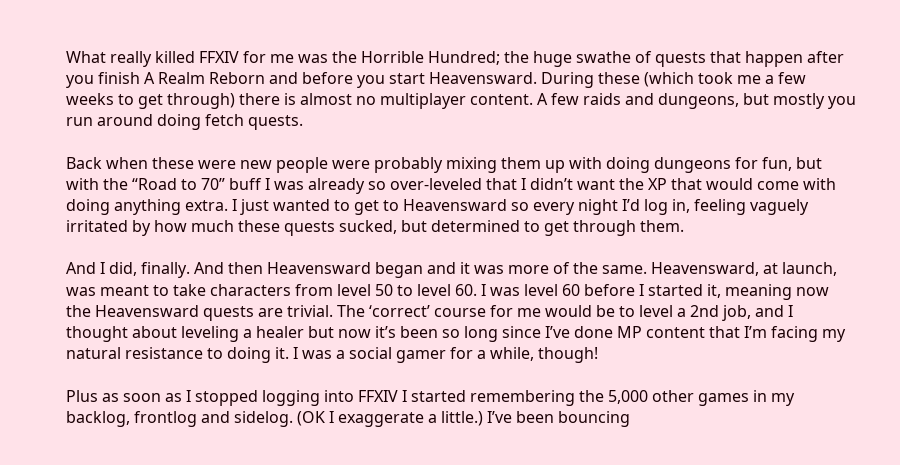What really killed FFXIV for me was the Horrible Hundred; the huge swathe of quests that happen after you finish A Realm Reborn and before you start Heavensward. During these (which took me a few weeks to get through) there is almost no multiplayer content. A few raids and dungeons, but mostly you run around doing fetch quests.

Back when these were new people were probably mixing them up with doing dungeons for fun, but with the “Road to 70” buff I was already so over-leveled that I didn’t want the XP that would come with doing anything extra. I just wanted to get to Heavensward so every night I’d log in, feeling vaguely irritated by how much these quests sucked, but determined to get through them.

And I did, finally. And then Heavensward began and it was more of the same. Heavensward, at launch, was meant to take characters from level 50 to level 60. I was level 60 before I started it, meaning now the Heavensward quests are trivial. The ‘correct’ course for me would be to level a 2nd job, and I thought about leveling a healer but now it’s been so long since I’ve done MP content that I’m facing my natural resistance to doing it. I was a social gamer for a while, though!

Plus as soon as I stopped logging into FFXIV I started remembering the 5,000 other games in my backlog, frontlog and sidelog. (OK I exaggerate a little.) I’ve been bouncing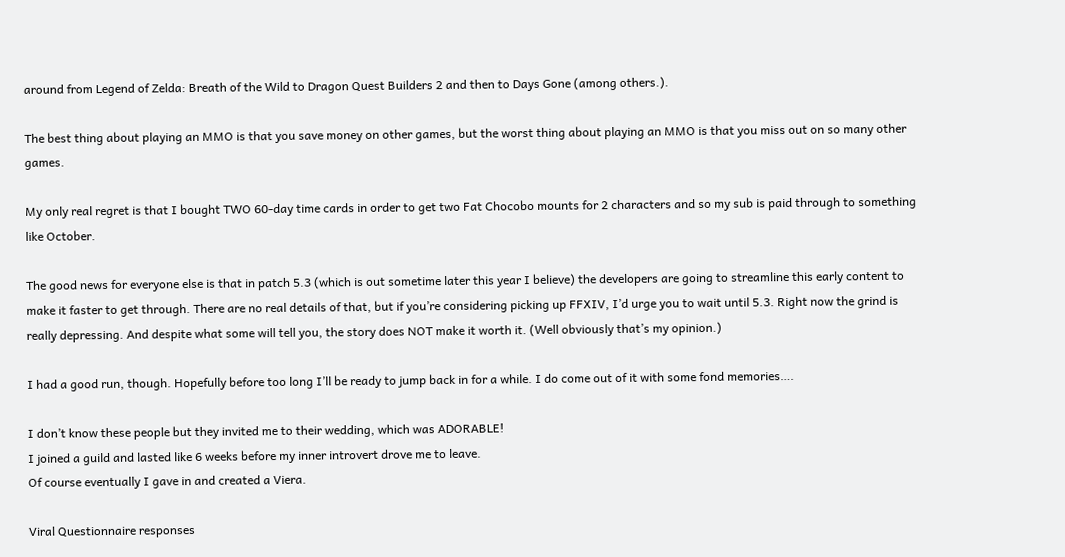around from Legend of Zelda: Breath of the Wild to Dragon Quest Builders 2 and then to Days Gone (among others.).

The best thing about playing an MMO is that you save money on other games, but the worst thing about playing an MMO is that you miss out on so many other games.

My only real regret is that I bought TWO 60-day time cards in order to get two Fat Chocobo mounts for 2 characters and so my sub is paid through to something like October.

The good news for everyone else is that in patch 5.3 (which is out sometime later this year I believe) the developers are going to streamline this early content to make it faster to get through. There are no real details of that, but if you’re considering picking up FFXIV, I’d urge you to wait until 5.3. Right now the grind is really depressing. And despite what some will tell you, the story does NOT make it worth it. (Well obviously that’s my opinion.)

I had a good run, though. Hopefully before too long I’ll be ready to jump back in for a while. I do come out of it with some fond memories….

I don’t know these people but they invited me to their wedding, which was ADORABLE!
I joined a guild and lasted like 6 weeks before my inner introvert drove me to leave.
Of course eventually I gave in and created a Viera.

Viral Questionnaire responses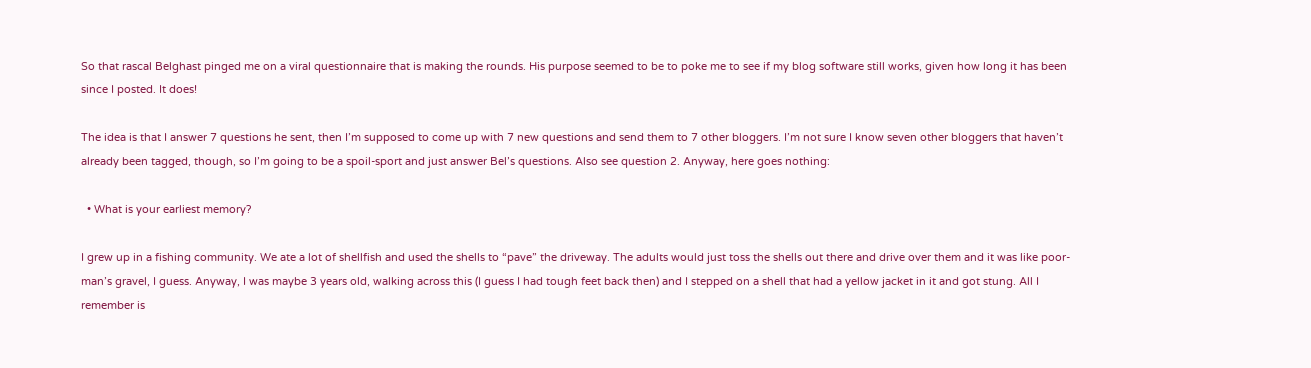So that rascal Belghast pinged me on a viral questionnaire that is making the rounds. His purpose seemed to be to poke me to see if my blog software still works, given how long it has been since I posted. It does!

The idea is that I answer 7 questions he sent, then I’m supposed to come up with 7 new questions and send them to 7 other bloggers. I’m not sure I know seven other bloggers that haven’t already been tagged, though, so I’m going to be a spoil-sport and just answer Bel’s questions. Also see question 2. Anyway, here goes nothing:

  • What is your earliest memory?

I grew up in a fishing community. We ate a lot of shellfish and used the shells to “pave” the driveway. The adults would just toss the shells out there and drive over them and it was like poor-man’s gravel, I guess. Anyway, I was maybe 3 years old, walking across this (I guess I had tough feet back then) and I stepped on a shell that had a yellow jacket in it and got stung. All I remember is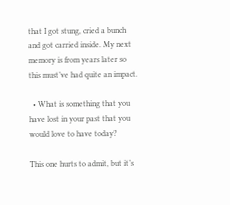that I got stung, cried a bunch and got carried inside. My next memory is from years later so this must’ve had quite an impact.

  • What is something that you have lost in your past that you would love to have today?

This one hurts to admit, but it’s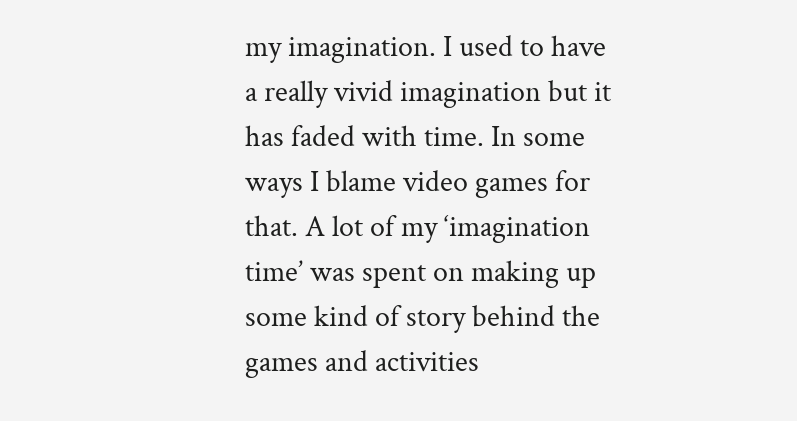my imagination. I used to have a really vivid imagination but it has faded with time. In some ways I blame video games for that. A lot of my ‘imagination time’ was spent on making up some kind of story behind the games and activities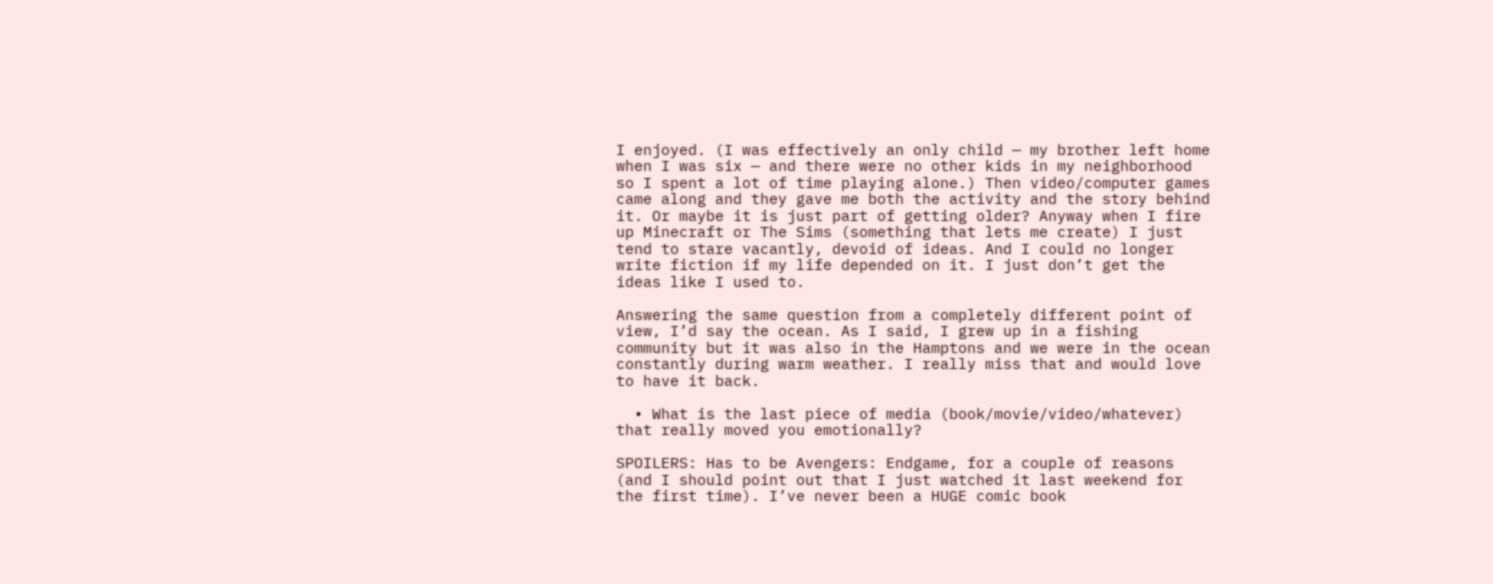I enjoyed. (I was effectively an only child — my brother left home when I was six — and there were no other kids in my neighborhood so I spent a lot of time playing alone.) Then video/computer games came along and they gave me both the activity and the story behind it. Or maybe it is just part of getting older? Anyway when I fire up Minecraft or The Sims (something that lets me create) I just tend to stare vacantly, devoid of ideas. And I could no longer write fiction if my life depended on it. I just don’t get the ideas like I used to.

Answering the same question from a completely different point of view, I’d say the ocean. As I said, I grew up in a fishing community but it was also in the Hamptons and we were in the ocean constantly during warm weather. I really miss that and would love to have it back.

  • What is the last piece of media (book/movie/video/whatever) that really moved you emotionally?

SPOILERS: Has to be Avengers: Endgame, for a couple of reasons (and I should point out that I just watched it last weekend for the first time). I’ve never been a HUGE comic book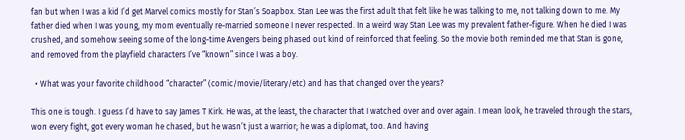fan but when I was a kid I’d get Marvel comics mostly for Stan’s Soapbox. Stan Lee was the first adult that felt like he was talking to me, not talking down to me. My father died when I was young, my mom eventually re-married someone I never respected. In a weird way Stan Lee was my prevalent father-figure. When he died I was crushed, and somehow seeing some of the long-time Avengers being phased out kind of reinforced that feeling. So the movie both reminded me that Stan is gone, and removed from the playfield characters I’ve “known” since I was a boy.

  • What was your favorite childhood “character” (comic/movie/literary/etc) and has that changed over the years?

This one is tough. I guess I’d have to say James T Kirk. He was, at the least, the character that I watched over and over again. I mean look, he traveled through the stars, won every fight, got every woman he chased, but he wasn’t just a warrior; he was a diplomat, too. And having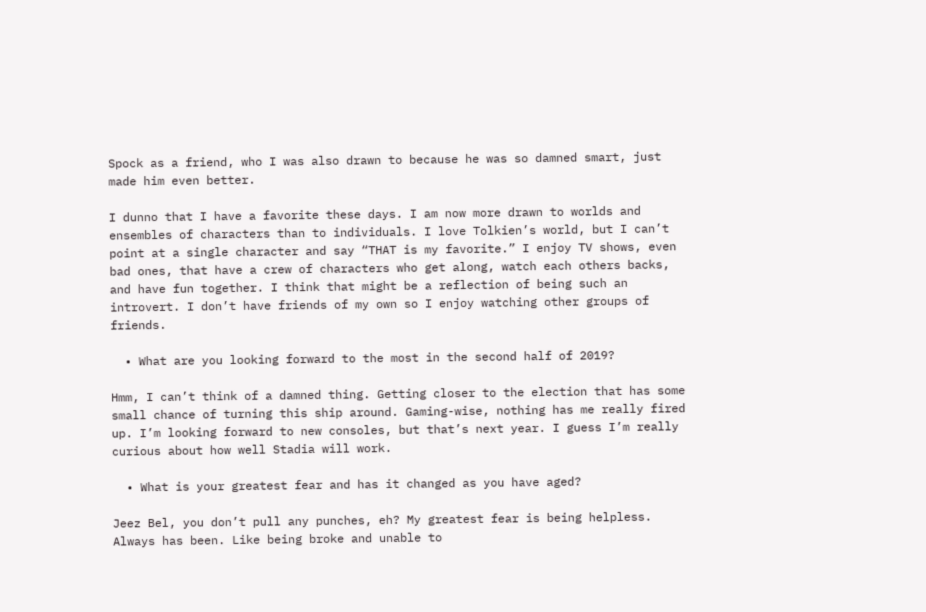Spock as a friend, who I was also drawn to because he was so damned smart, just made him even better.

I dunno that I have a favorite these days. I am now more drawn to worlds and ensembles of characters than to individuals. I love Tolkien’s world, but I can’t point at a single character and say “THAT is my favorite.” I enjoy TV shows, even bad ones, that have a crew of characters who get along, watch each others backs, and have fun together. I think that might be a reflection of being such an introvert. I don’t have friends of my own so I enjoy watching other groups of friends.

  • What are you looking forward to the most in the second half of 2019?

Hmm, I can’t think of a damned thing. Getting closer to the election that has some small chance of turning this ship around. Gaming-wise, nothing has me really fired up. I’m looking forward to new consoles, but that’s next year. I guess I’m really curious about how well Stadia will work.

  • What is your greatest fear and has it changed as you have aged?

Jeez Bel, you don’t pull any punches, eh? My greatest fear is being helpless. Always has been. Like being broke and unable to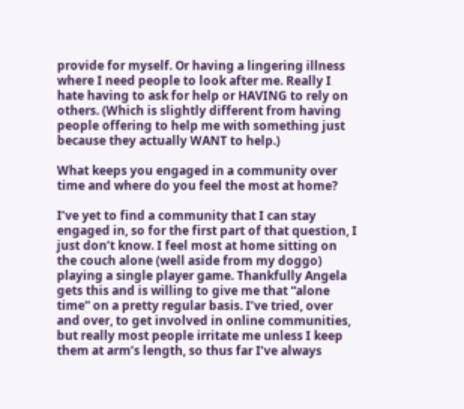provide for myself. Or having a lingering illness where I need people to look after me. Really I hate having to ask for help or HAVING to rely on others. (Which is slightly different from having people offering to help me with something just because they actually WANT to help.)

What keeps you engaged in a community over time and where do you feel the most at home?

I’ve yet to find a community that I can stay engaged in, so for the first part of that question, I just don’t know. I feel most at home sitting on the couch alone (well aside from my doggo) playing a single player game. Thankfully Angela gets this and is willing to give me that “alone time” on a pretty regular basis. I’ve tried, over and over, to get involved in online communities, but really most people irritate me unless I keep them at arm’s length, so thus far I’ve always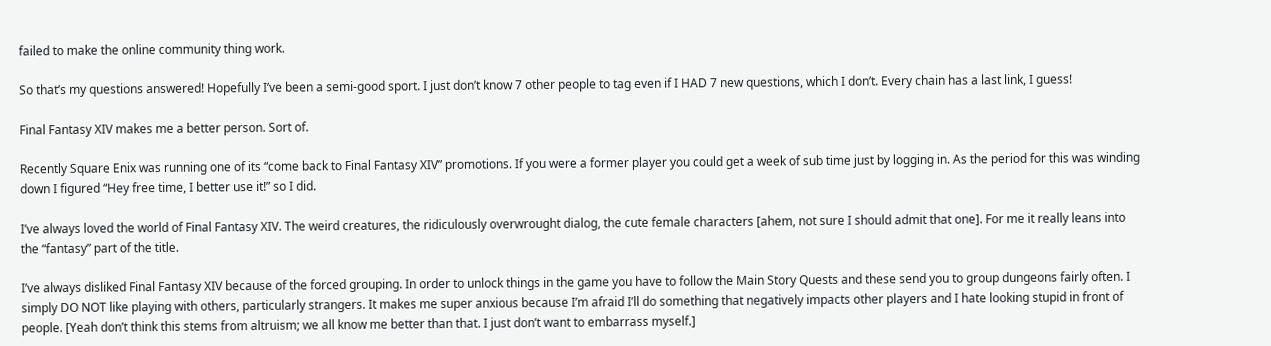failed to make the online community thing work.

So that’s my questions answered! Hopefully I’ve been a semi-good sport. I just don’t know 7 other people to tag even if I HAD 7 new questions, which I don’t. Every chain has a last link, I guess!

Final Fantasy XIV makes me a better person. Sort of.

Recently Square Enix was running one of its “come back to Final Fantasy XIV” promotions. If you were a former player you could get a week of sub time just by logging in. As the period for this was winding down I figured “Hey free time, I better use it!” so I did.

I’ve always loved the world of Final Fantasy XIV. The weird creatures, the ridiculously overwrought dialog, the cute female characters [ahem, not sure I should admit that one]. For me it really leans into the “fantasy” part of the title.

I’ve always disliked Final Fantasy XIV because of the forced grouping. In order to unlock things in the game you have to follow the Main Story Quests and these send you to group dungeons fairly often. I simply DO NOT like playing with others, particularly strangers. It makes me super anxious because I’m afraid I’ll do something that negatively impacts other players and I hate looking stupid in front of people. [Yeah don’t think this stems from altruism; we all know me better than that. I just don’t want to embarrass myself.]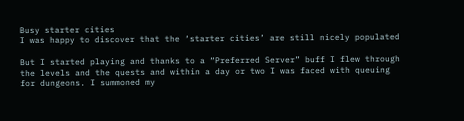Busy starter cities
I was happy to discover that the ‘starter cities’ are still nicely populated

But I started playing and thanks to a “Preferred Server” buff I flew through the levels and the quests and within a day or two I was faced with queuing for dungeons. I summoned my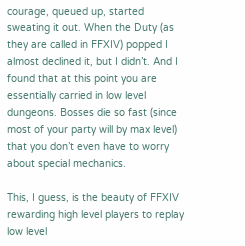courage, queued up, started sweating it out. When the Duty (as they are called in FFXIV) popped I almost declined it, but I didn’t. And I found that at this point you are essentially carried in low level dungeons. Bosses die so fast (since most of your party will by max level) that you don’t even have to worry about special mechanics.

This, I guess, is the beauty of FFXIV rewarding high level players to replay low level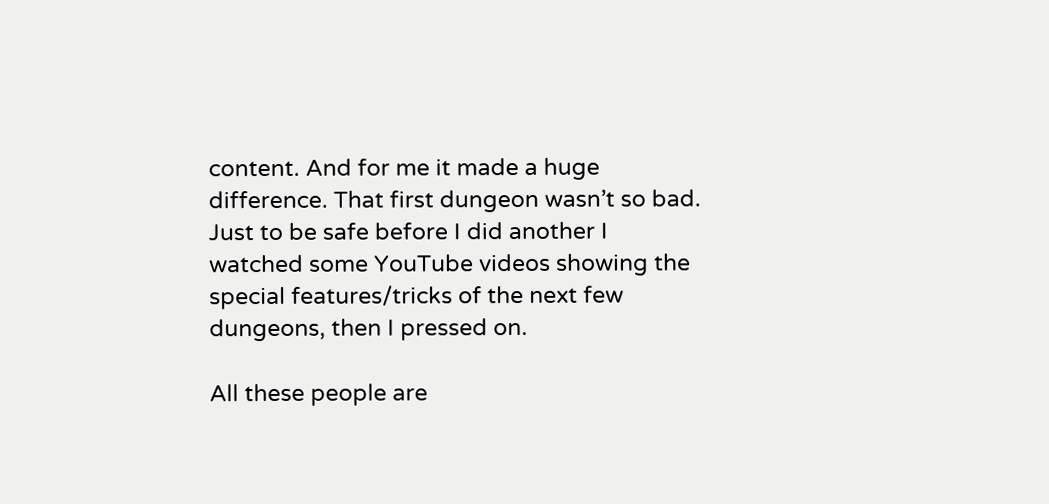content. And for me it made a huge difference. That first dungeon wasn’t so bad. Just to be safe before I did another I watched some YouTube videos showing the special features/tricks of the next few dungeons, then I pressed on.

All these people are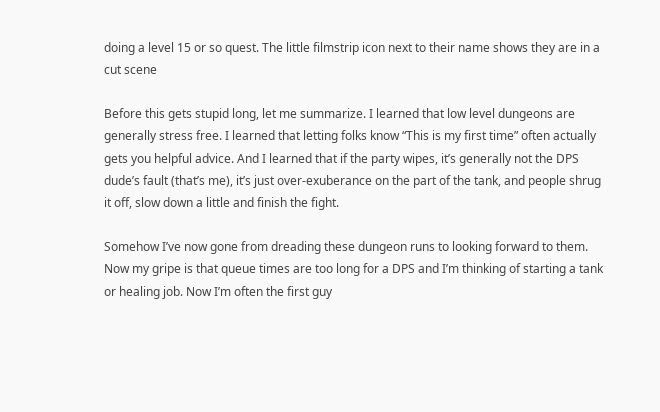doing a level 15 or so quest. The little filmstrip icon next to their name shows they are in a cut scene

Before this gets stupid long, let me summarize. I learned that low level dungeons are generally stress free. I learned that letting folks know “This is my first time” often actually gets you helpful advice. And I learned that if the party wipes, it’s generally not the DPS dude’s fault (that’s me), it’s just over-exuberance on the part of the tank, and people shrug it off, slow down a little and finish the fight.

Somehow I’ve now gone from dreading these dungeon runs to looking forward to them. Now my gripe is that queue times are too long for a DPS and I’m thinking of starting a tank or healing job. Now I’m often the first guy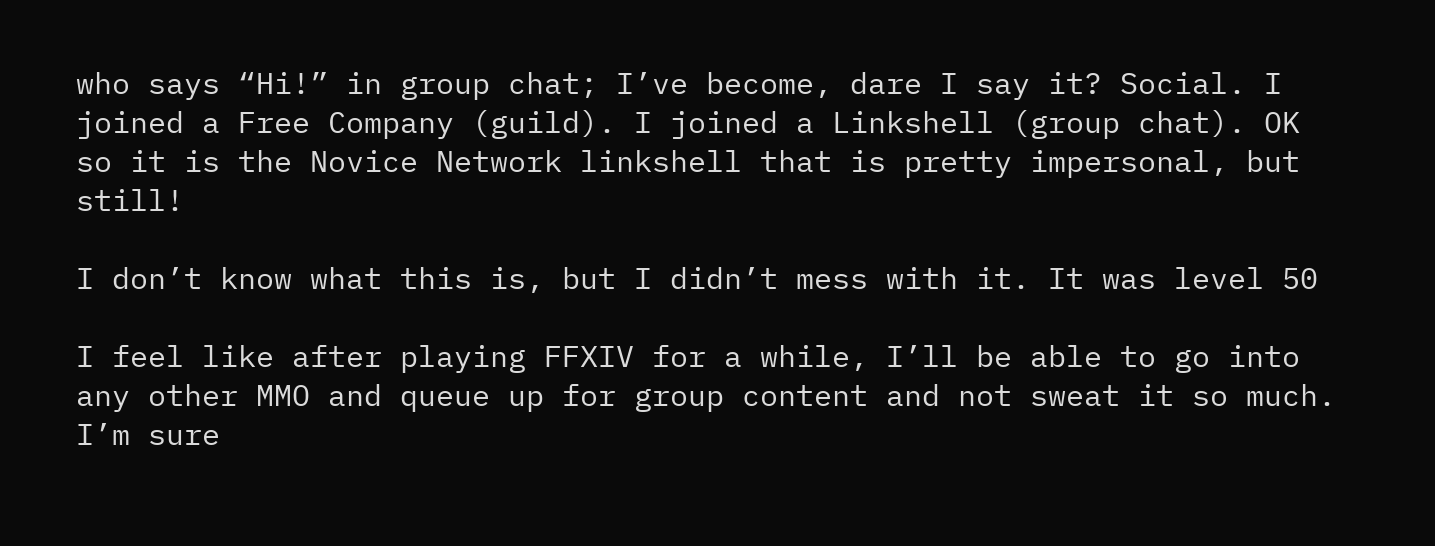who says “Hi!” in group chat; I’ve become, dare I say it? Social. I joined a Free Company (guild). I joined a Linkshell (group chat). OK so it is the Novice Network linkshell that is pretty impersonal, but still!

I don’t know what this is, but I didn’t mess with it. It was level 50

I feel like after playing FFXIV for a while, I’ll be able to go into any other MMO and queue up for group content and not sweat it so much. I’m sure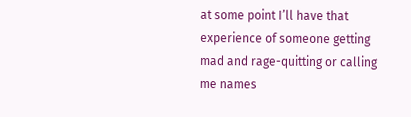at some point I’ll have that experience of someone getting mad and rage-quitting or calling me names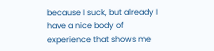because I suck, but already I have a nice body of experience that shows me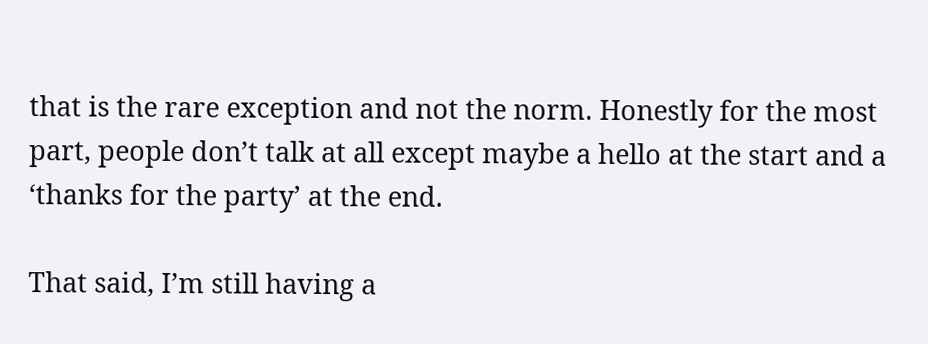that is the rare exception and not the norm. Honestly for the most part, people don’t talk at all except maybe a hello at the start and a ‘thanks for the party’ at the end.

That said, I’m still having a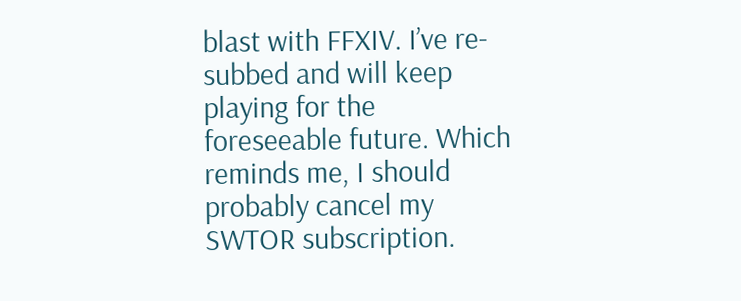blast with FFXIV. I’ve re-subbed and will keep playing for the foreseeable future. Which reminds me, I should probably cancel my SWTOR subscription.